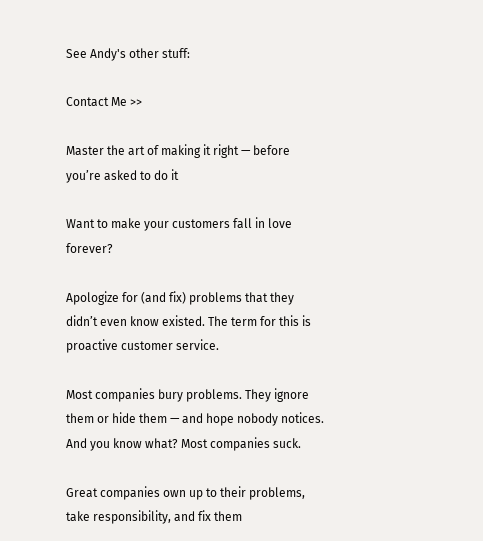See Andy's other stuff:

Contact Me >>

Master the art of making it right — before you’re asked to do it

Want to make your customers fall in love forever?

Apologize for (and fix) problems that they didn’t even know existed. The term for this is proactive customer service.

Most companies bury problems. They ignore them or hide them — and hope nobody notices. And you know what? Most companies suck.

Great companies own up to their problems, take responsibility, and fix them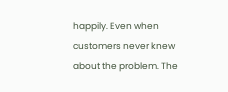happily. Even when customers never knew about the problem. The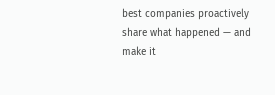best companies proactively share what happened — and make it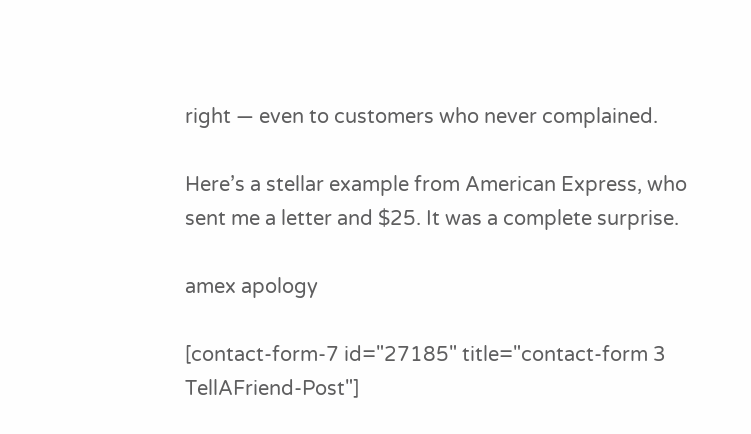right — even to customers who never complained.

Here’s a stellar example from American Express, who sent me a letter and $25. It was a complete surprise.

amex apology

[contact-form-7 id="27185" title="contact-form 3 TellAFriend-Post"]